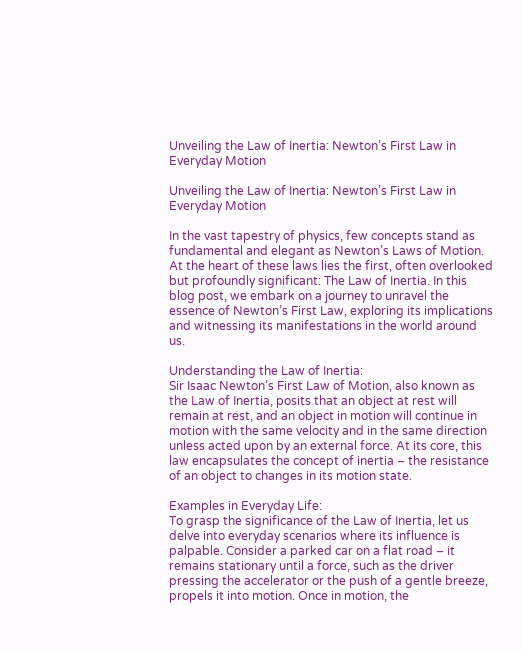Unveiling the Law of Inertia: Newton’s First Law in Everyday Motion

Unveiling the Law of Inertia: Newton’s First Law in Everyday Motion

In the vast tapestry of physics, few concepts stand as fundamental and elegant as Newton’s Laws of Motion. At the heart of these laws lies the first, often overlooked but profoundly significant: The Law of Inertia. In this blog post, we embark on a journey to unravel the essence of Newton’s First Law, exploring its implications and witnessing its manifestations in the world around us.

Understanding the Law of Inertia:
Sir Isaac Newton’s First Law of Motion, also known as the Law of Inertia, posits that an object at rest will remain at rest, and an object in motion will continue in motion with the same velocity and in the same direction unless acted upon by an external force. At its core, this law encapsulates the concept of inertia – the resistance of an object to changes in its motion state.

Examples in Everyday Life:
To grasp the significance of the Law of Inertia, let us delve into everyday scenarios where its influence is palpable. Consider a parked car on a flat road – it remains stationary until a force, such as the driver pressing the accelerator or the push of a gentle breeze, propels it into motion. Once in motion, the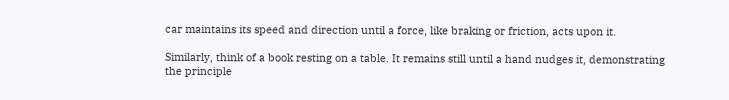car maintains its speed and direction until a force, like braking or friction, acts upon it.

Similarly, think of a book resting on a table. It remains still until a hand nudges it, demonstrating the principle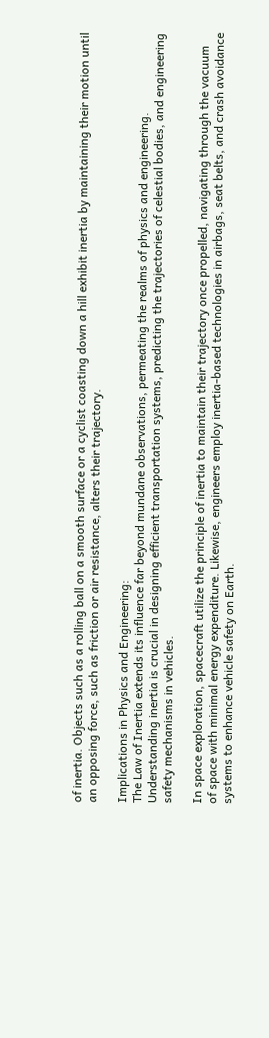of inertia. Objects such as a rolling ball on a smooth surface or a cyclist coasting down a hill exhibit inertia by maintaining their motion until an opposing force, such as friction or air resistance, alters their trajectory.

Implications in Physics and Engineering:
The Law of Inertia extends its influence far beyond mundane observations, permeating the realms of physics and engineering. Understanding inertia is crucial in designing efficient transportation systems, predicting the trajectories of celestial bodies, and engineering safety mechanisms in vehicles.

In space exploration, spacecraft utilize the principle of inertia to maintain their trajectory once propelled, navigating through the vacuum of space with minimal energy expenditure. Likewise, engineers employ inertia-based technologies in airbags, seat belts, and crash avoidance systems to enhance vehicle safety on Earth.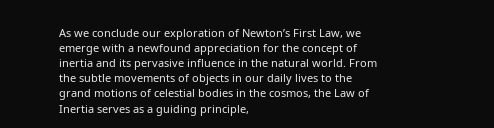As we conclude our exploration of Newton’s First Law, we emerge with a newfound appreciation for the concept of inertia and its pervasive influence in the natural world. From the subtle movements of objects in our daily lives to the grand motions of celestial bodies in the cosmos, the Law of Inertia serves as a guiding principle,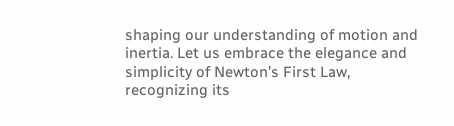shaping our understanding of motion and inertia. Let us embrace the elegance and simplicity of Newton’s First Law, recognizing its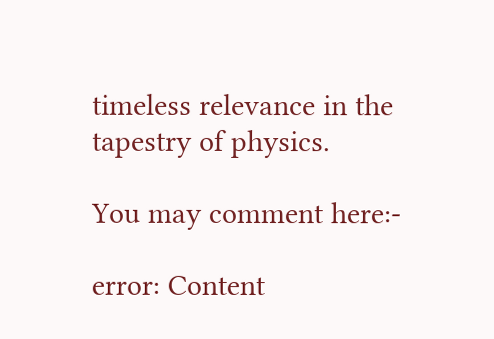timeless relevance in the tapestry of physics.

You may comment here:-

error: Content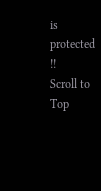is protected !!
Scroll to Top